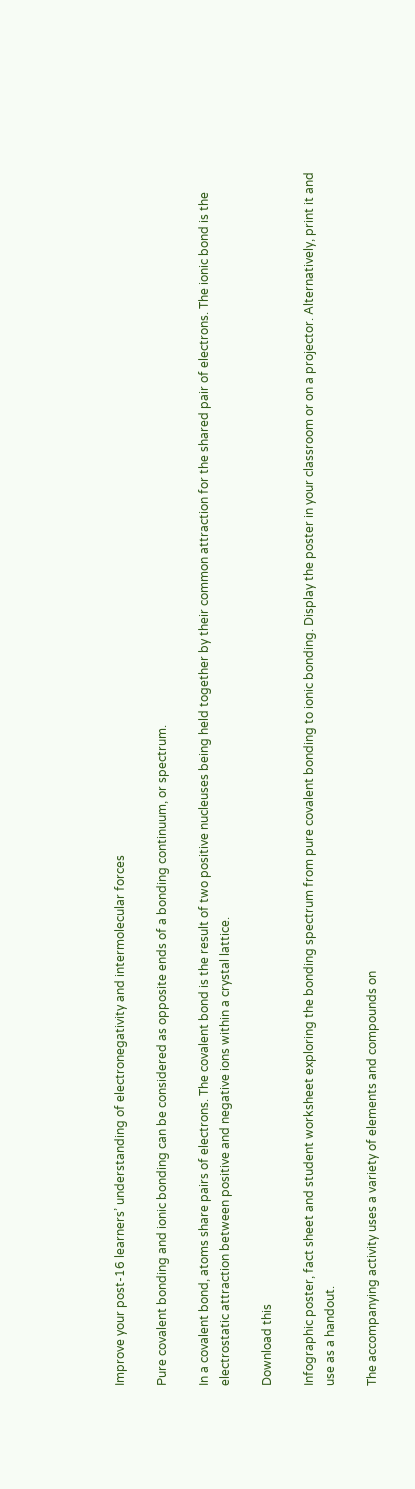Improve your post-16 learners’ understanding of electronegativity and intermolecular forces

Pure covalent bonding and ionic bonding can be considered as opposite ends of a bonding continuum, or spectrum.

In a covalent bond, atoms share pairs of electrons. The covalent bond is the result of two positive nucleuses being held together by their common attraction for the shared pair of electrons. The ionic bond is the electrostatic attraction between positive and negative ions within a crystal lattice.

Download this

Infographic poster, fact sheet and student worksheet exploring the bonding spectrum from pure covalent bonding to ionic bonding. Display the poster in your classroom or on a projector. Alternatively, print it and use as a handout.

The accompanying activity uses a variety of elements and compounds on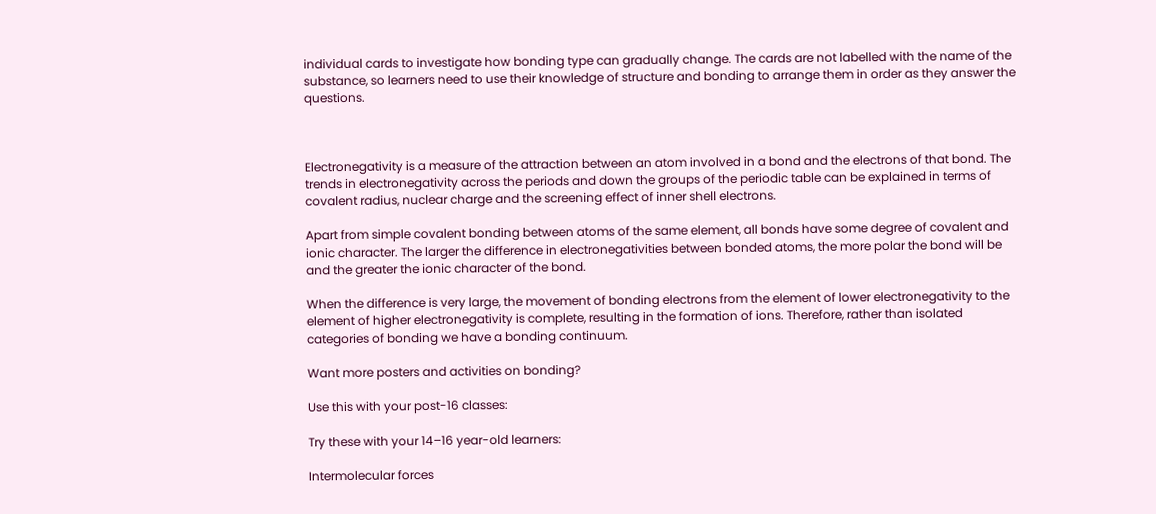individual cards to investigate how bonding type can gradually change. The cards are not labelled with the name of the substance, so learners need to use their knowledge of structure and bonding to arrange them in order as they answer the questions.



Electronegativity is a measure of the attraction between an atom involved in a bond and the electrons of that bond. The trends in electronegativity across the periods and down the groups of the periodic table can be explained in terms of covalent radius, nuclear charge and the screening effect of inner shell electrons.

Apart from simple covalent bonding between atoms of the same element, all bonds have some degree of covalent and ionic character. The larger the difference in electronegativities between bonded atoms, the more polar the bond will be and the greater the ionic character of the bond.

When the difference is very large, the movement of bonding electrons from the element of lower electronegativity to the element of higher electronegativity is complete, resulting in the formation of ions. Therefore, rather than isolated categories of bonding we have a bonding continuum.

Want more posters and activities on bonding?

Use this with your post-16 classes:

Try these with your 14–16 year-old learners:

Intermolecular forces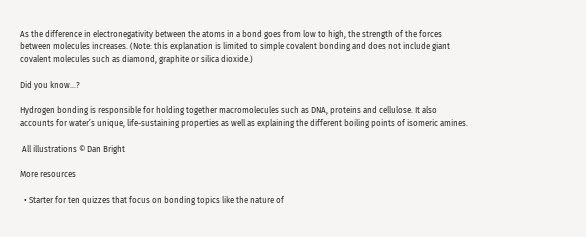As the difference in electronegativity between the atoms in a bond goes from low to high, the strength of the forces between molecules increases. (Note: this explanation is limited to simple covalent bonding and does not include giant covalent molecules such as diamond, graphite or silica dioxide.)

Did you know…?

Hydrogen bonding is responsible for holding together macromolecules such as DNA, proteins and cellulose. It also accounts for water’s unique, life-sustaining properties as well as explaining the different boiling points of isomeric amines.

 All illustrations © Dan Bright

More resources

  • Starter for ten quizzes that focus on bonding topics like the nature of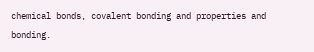chemical bonds, covalent bonding and properties and bonding.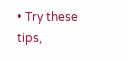• Try these tips,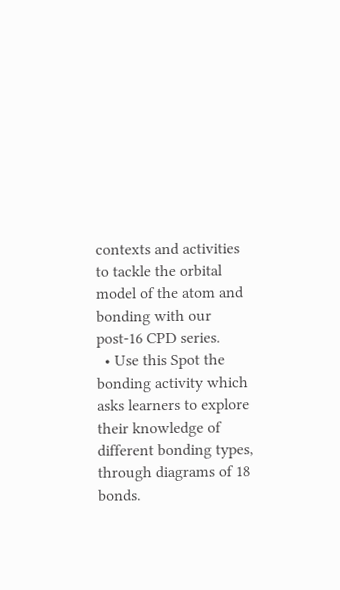contexts and activities to tackle the orbital model of the atom and bonding with our post-16 CPD series.
  • Use this Spot the bonding activity which asks learners to explore their knowledge of different bonding types, through diagrams of 18 bonds.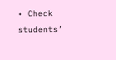• Check students’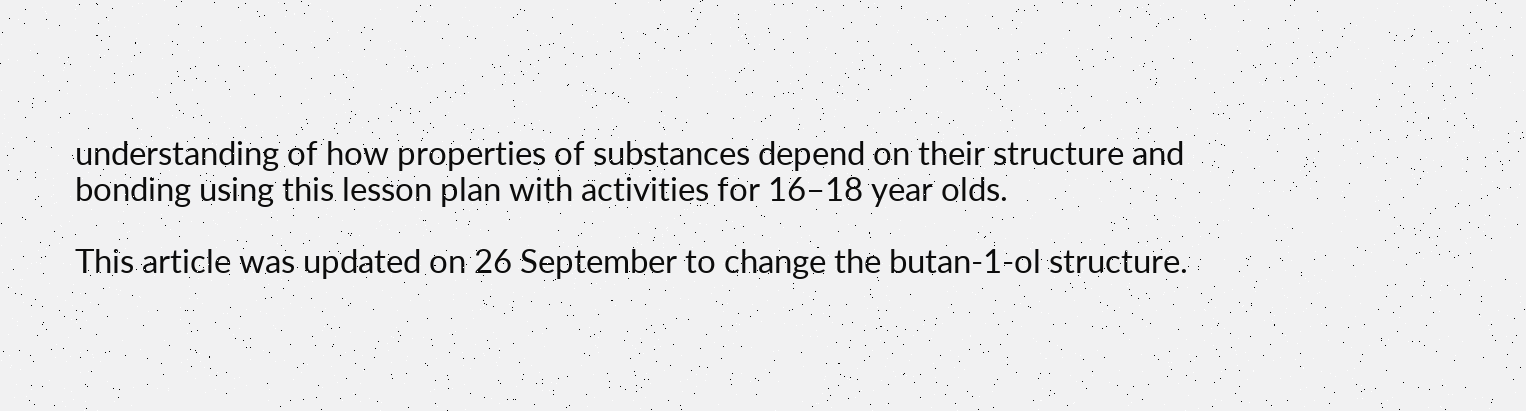understanding of how properties of substances depend on their structure and bonding using this lesson plan with activities for 16–18 year olds.

This article was updated on 26 September to change the butan-1-ol structure.